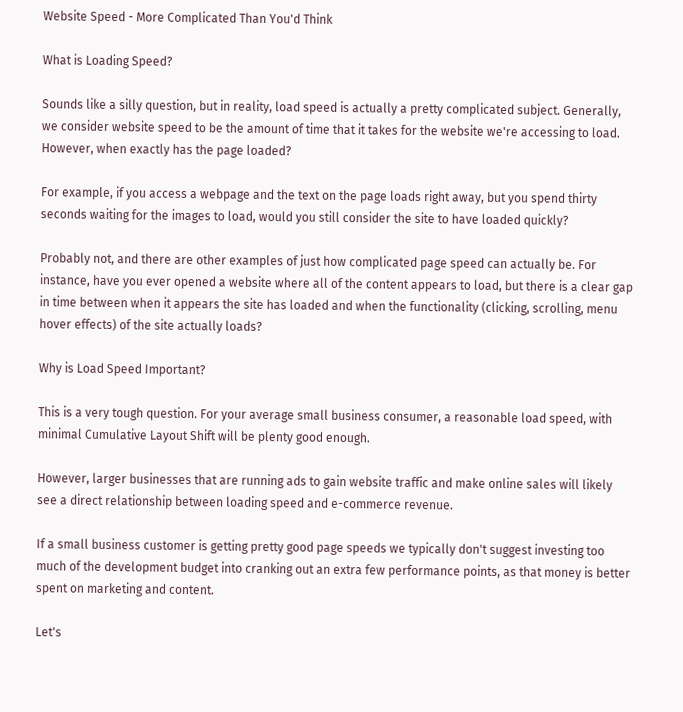Website Speed - More Complicated Than You'd Think

What is Loading Speed?

Sounds like a silly question, but in reality, load speed is actually a pretty complicated subject. Generally, we consider website speed to be the amount of time that it takes for the website we're accessing to load. However, when exactly has the page loaded?

For example, if you access a webpage and the text on the page loads right away, but you spend thirty seconds waiting for the images to load, would you still consider the site to have loaded quickly?

Probably not, and there are other examples of just how complicated page speed can actually be. For instance, have you ever opened a website where all of the content appears to load, but there is a clear gap in time between when it appears the site has loaded and when the functionality (clicking, scrolling, menu hover effects) of the site actually loads?

Why is Load Speed Important?

This is a very tough question. For your average small business consumer, a reasonable load speed, with minimal Cumulative Layout Shift will be plenty good enough.

However, larger businesses that are running ads to gain website traffic and make online sales will likely see a direct relationship between loading speed and e-commerce revenue.

If a small business customer is getting pretty good page speeds we typically don't suggest investing too much of the development budget into cranking out an extra few performance points, as that money is better spent on marketing and content.

Let's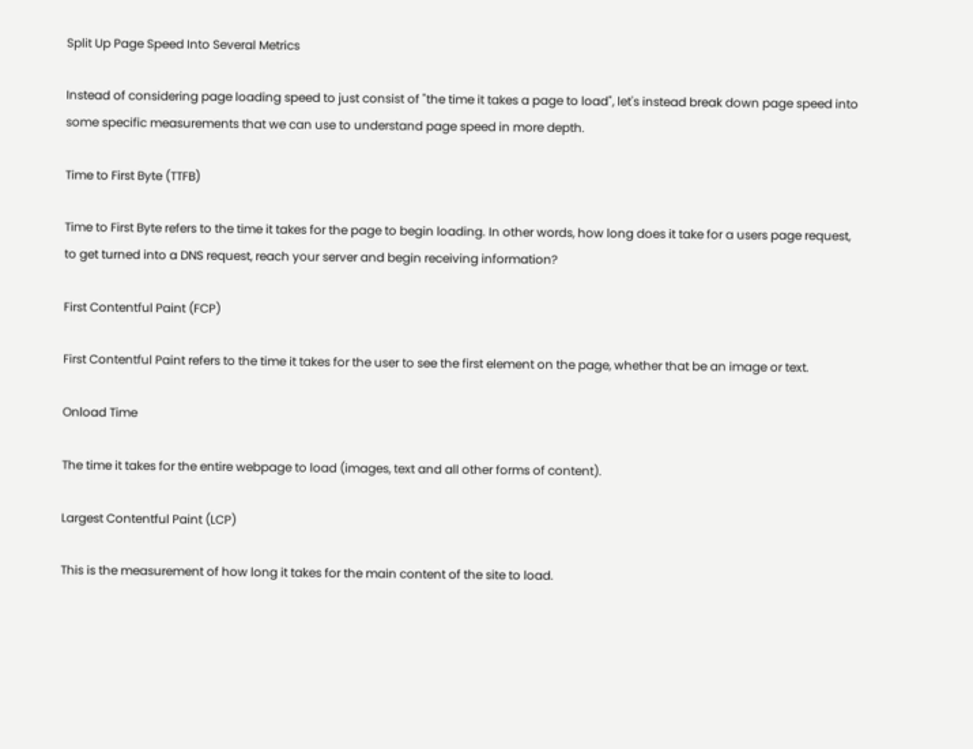Split Up Page Speed Into Several Metrics

Instead of considering page loading speed to just consist of "the time it takes a page to load", let's instead break down page speed into some specific measurements that we can use to understand page speed in more depth.

Time to First Byte (TTFB)

Time to First Byte refers to the time it takes for the page to begin loading. In other words, how long does it take for a users page request, to get turned into a DNS request, reach your server and begin receiving information?

First Contentful Paint (FCP)

First Contentful Paint refers to the time it takes for the user to see the first element on the page, whether that be an image or text.

Onload Time

The time it takes for the entire webpage to load (images, text and all other forms of content).

Largest Contentful Paint (LCP)

This is the measurement of how long it takes for the main content of the site to load.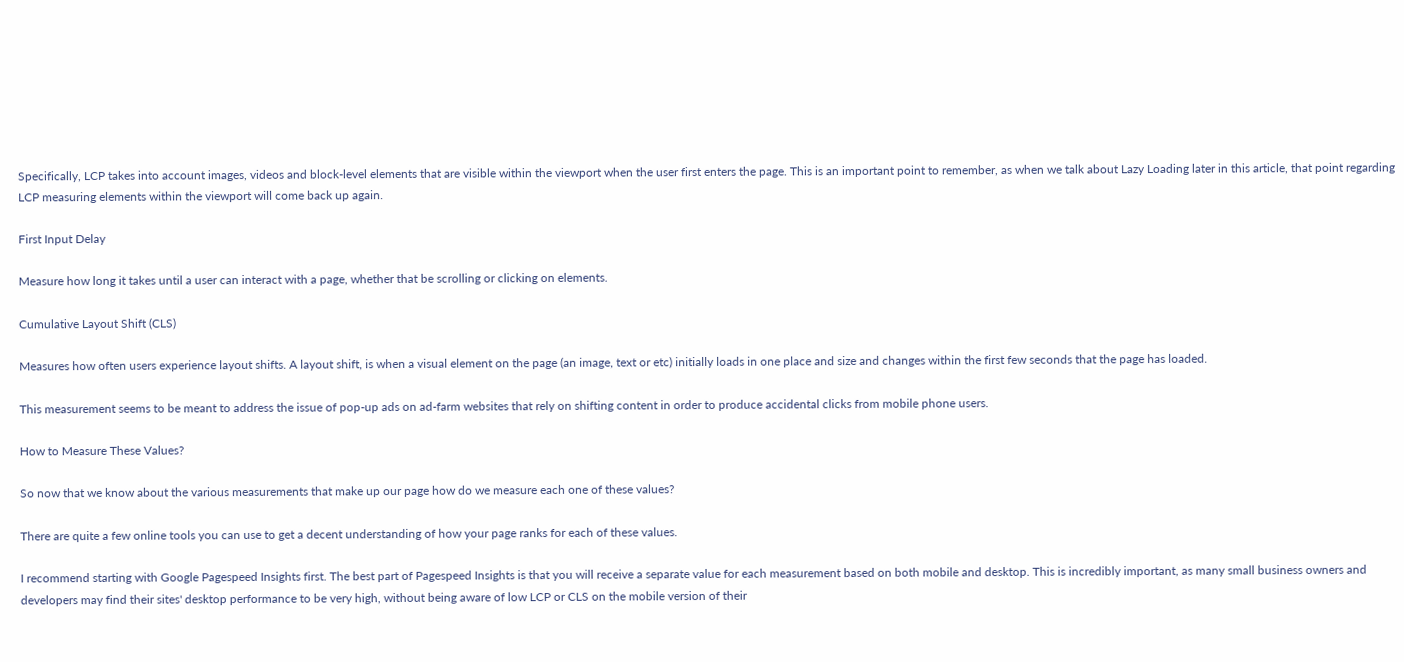Specifically, LCP takes into account images, videos and block-level elements that are visible within the viewport when the user first enters the page. This is an important point to remember, as when we talk about Lazy Loading later in this article, that point regarding LCP measuring elements within the viewport will come back up again.

First Input Delay

Measure how long it takes until a user can interact with a page, whether that be scrolling or clicking on elements.

Cumulative Layout Shift (CLS)

Measures how often users experience layout shifts. A layout shift, is when a visual element on the page (an image, text or etc) initially loads in one place and size and changes within the first few seconds that the page has loaded.

This measurement seems to be meant to address the issue of pop-up ads on ad-farm websites that rely on shifting content in order to produce accidental clicks from mobile phone users.

How to Measure These Values?

So now that we know about the various measurements that make up our page how do we measure each one of these values?

There are quite a few online tools you can use to get a decent understanding of how your page ranks for each of these values.

I recommend starting with Google Pagespeed Insights first. The best part of Pagespeed Insights is that you will receive a separate value for each measurement based on both mobile and desktop. This is incredibly important, as many small business owners and developers may find their sites' desktop performance to be very high, without being aware of low LCP or CLS on the mobile version of their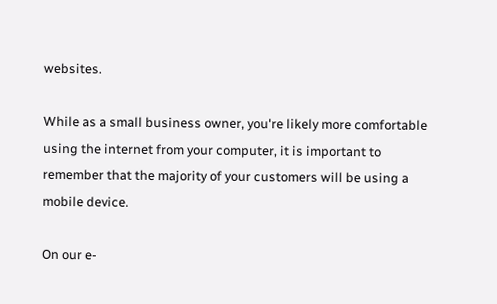websites.

While as a small business owner, you're likely more comfortable using the internet from your computer, it is important to remember that the majority of your customers will be using a mobile device.

On our e-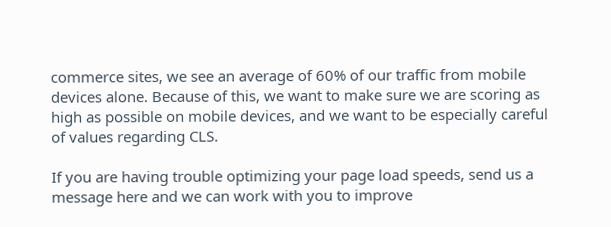commerce sites, we see an average of 60% of our traffic from mobile devices alone. Because of this, we want to make sure we are scoring as high as possible on mobile devices, and we want to be especially careful of values regarding CLS.

If you are having trouble optimizing your page load speeds, send us a message here and we can work with you to improve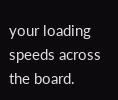your loading speeds across the board.